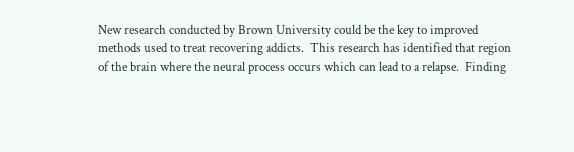New research conducted by Brown University could be the key to improved methods used to treat recovering addicts.  This research has identified that region of the brain where the neural process occurs which can lead to a relapse.  Finding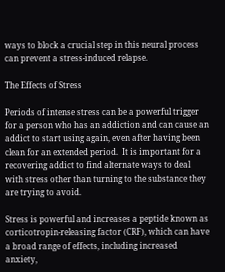ways to block a crucial step in this neural process can prevent a stress-induced relapse.

The Effects of Stress

Periods of intense stress can be a powerful trigger for a person who has an addiction and can cause an addict to start using again, even after having been clean for an extended period.  It is important for a recovering addict to find alternate ways to deal with stress other than turning to the substance they are trying to avoid.

Stress is powerful and increases a peptide known as corticotropin-releasing factor (CRF), which can have a broad range of effects, including increased anxiety,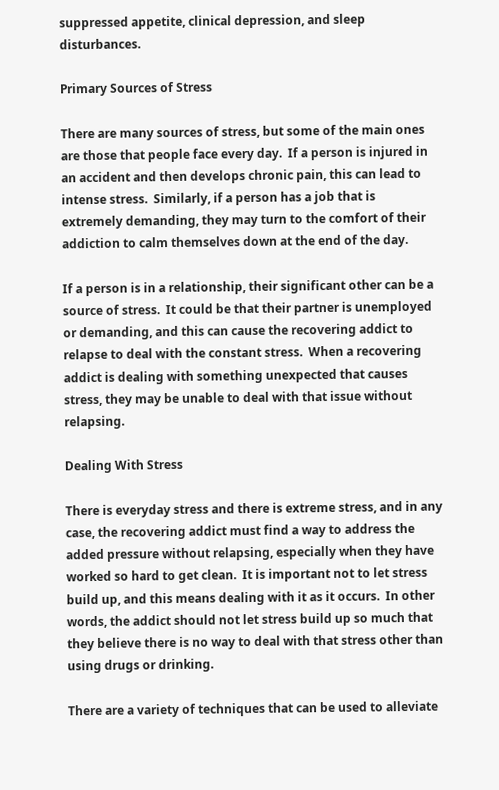suppressed appetite, clinical depression, and sleep disturbances.

Primary Sources of Stress

There are many sources of stress, but some of the main ones are those that people face every day.  If a person is injured in an accident and then develops chronic pain, this can lead to intense stress.  Similarly, if a person has a job that is extremely demanding, they may turn to the comfort of their addiction to calm themselves down at the end of the day.

If a person is in a relationship, their significant other can be a source of stress.  It could be that their partner is unemployed or demanding, and this can cause the recovering addict to relapse to deal with the constant stress.  When a recovering addict is dealing with something unexpected that causes stress, they may be unable to deal with that issue without relapsing.

Dealing With Stress

There is everyday stress and there is extreme stress, and in any case, the recovering addict must find a way to address the added pressure without relapsing, especially when they have worked so hard to get clean.  It is important not to let stress build up, and this means dealing with it as it occurs.  In other words, the addict should not let stress build up so much that they believe there is no way to deal with that stress other than using drugs or drinking.

There are a variety of techniques that can be used to alleviate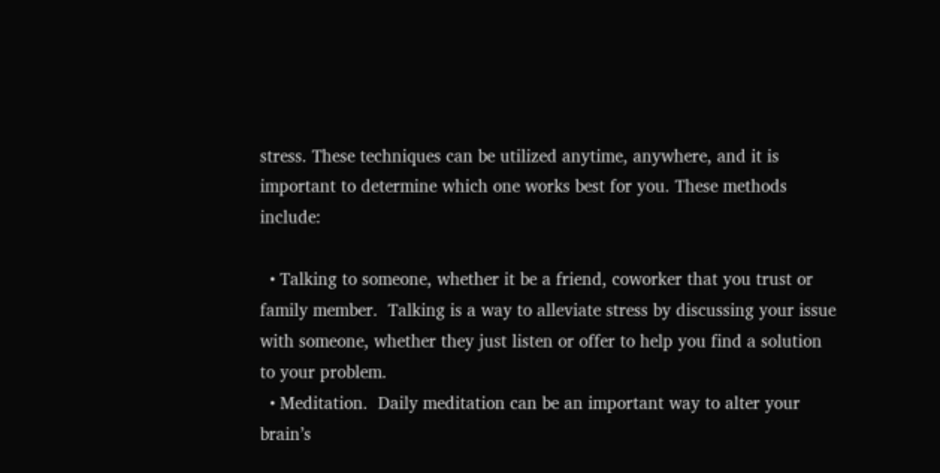stress. These techniques can be utilized anytime, anywhere, and it is important to determine which one works best for you. These methods include:

  • Talking to someone, whether it be a friend, coworker that you trust or family member.  Talking is a way to alleviate stress by discussing your issue with someone, whether they just listen or offer to help you find a solution to your problem.
  • Meditation.  Daily meditation can be an important way to alter your brain’s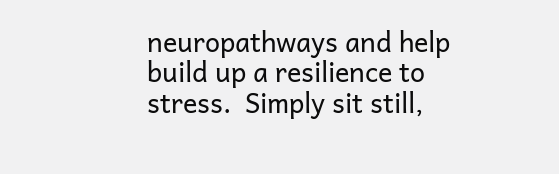neuropathways and help build up a resilience to stress.  Simply sit still,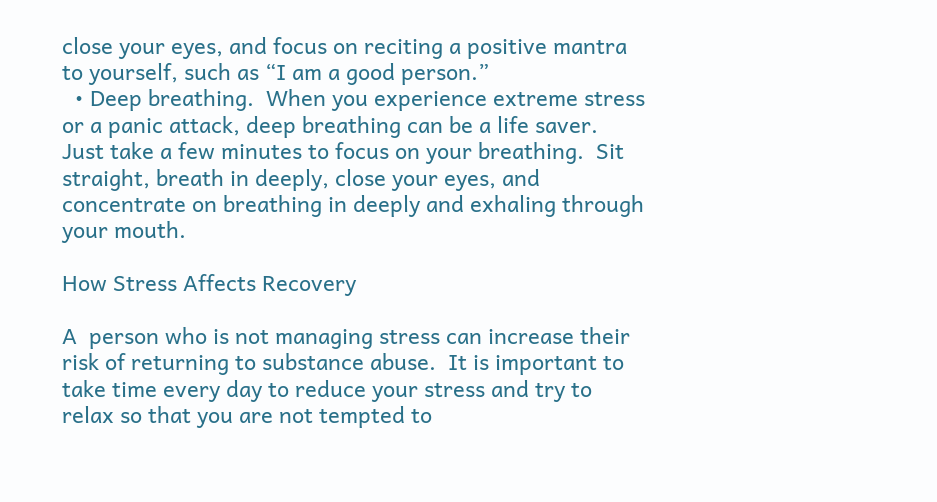close your eyes, and focus on reciting a positive mantra to yourself, such as “I am a good person.”
  • Deep breathing.  When you experience extreme stress or a panic attack, deep breathing can be a life saver.  Just take a few minutes to focus on your breathing.  Sit straight, breath in deeply, close your eyes, and concentrate on breathing in deeply and exhaling through your mouth.

How Stress Affects Recovery

A  person who is not managing stress can increase their risk of returning to substance abuse.  It is important to take time every day to reduce your stress and try to relax so that you are not tempted to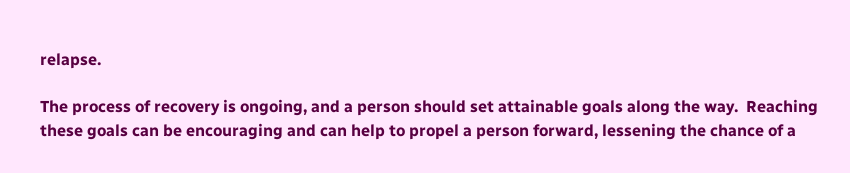relapse.

The process of recovery is ongoing, and a person should set attainable goals along the way.  Reaching these goals can be encouraging and can help to propel a person forward, lessening the chance of a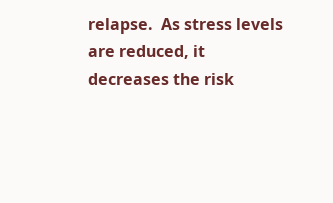relapse.  As stress levels are reduced, it decreases the risk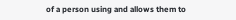of a person using and allows them to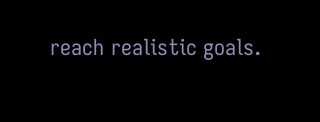reach realistic goals.